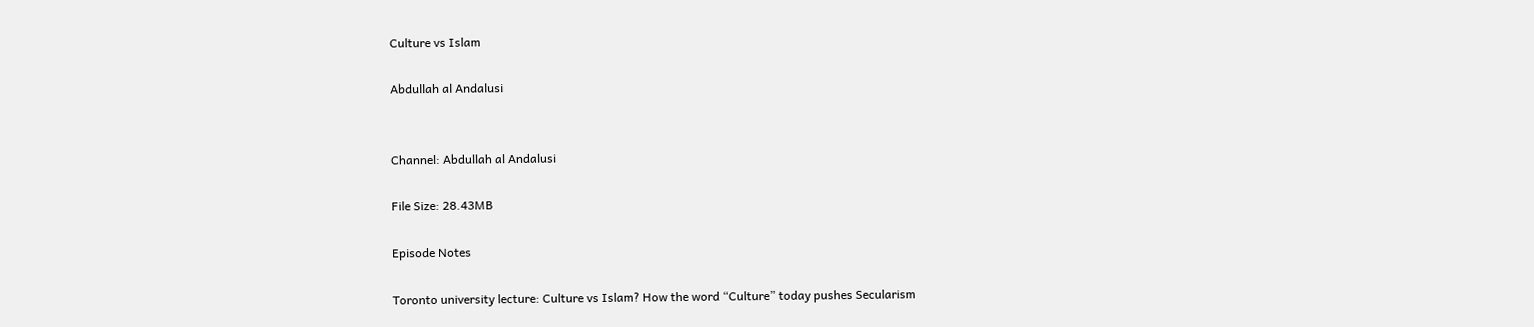Culture vs Islam

Abdullah al Andalusi


Channel: Abdullah al Andalusi

File Size: 28.43MB

Episode Notes

Toronto university lecture: Culture vs Islam? How the word “Culture” today pushes Secularism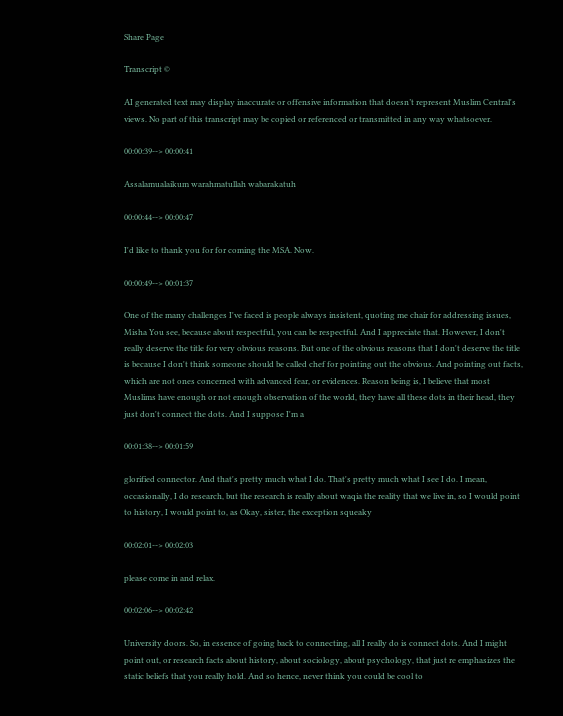Share Page

Transcript ©

AI generated text may display inaccurate or offensive information that doesn’t represent Muslim Central's views. No part of this transcript may be copied or referenced or transmitted in any way whatsoever.

00:00:39--> 00:00:41

Assalamualaikum warahmatullah wabarakatuh

00:00:44--> 00:00:47

I'd like to thank you for for coming the MSA. Now.

00:00:49--> 00:01:37

One of the many challenges I've faced is people always insistent, quoting me chair for addressing issues, Misha You see, because about respectful, you can be respectful. And I appreciate that. However, I don't really deserve the title for very obvious reasons. But one of the obvious reasons that I don't deserve the title is because I don't think someone should be called chef for pointing out the obvious. And pointing out facts, which are not ones concerned with advanced fear, or evidences. Reason being is, I believe that most Muslims have enough or not enough observation of the world, they have all these dots in their head, they just don't connect the dots. And I suppose I'm a

00:01:38--> 00:01:59

glorified connector. And that's pretty much what I do. That's pretty much what I see I do. I mean, occasionally, I do research, but the research is really about waqia the reality that we live in, so I would point to history, I would point to, as Okay, sister, the exception squeaky

00:02:01--> 00:02:03

please come in and relax.

00:02:06--> 00:02:42

University doors. So, in essence of going back to connecting, all I really do is connect dots. And I might point out, or research facts about history, about sociology, about psychology, that just re emphasizes the static beliefs that you really hold. And so hence, never think you could be cool to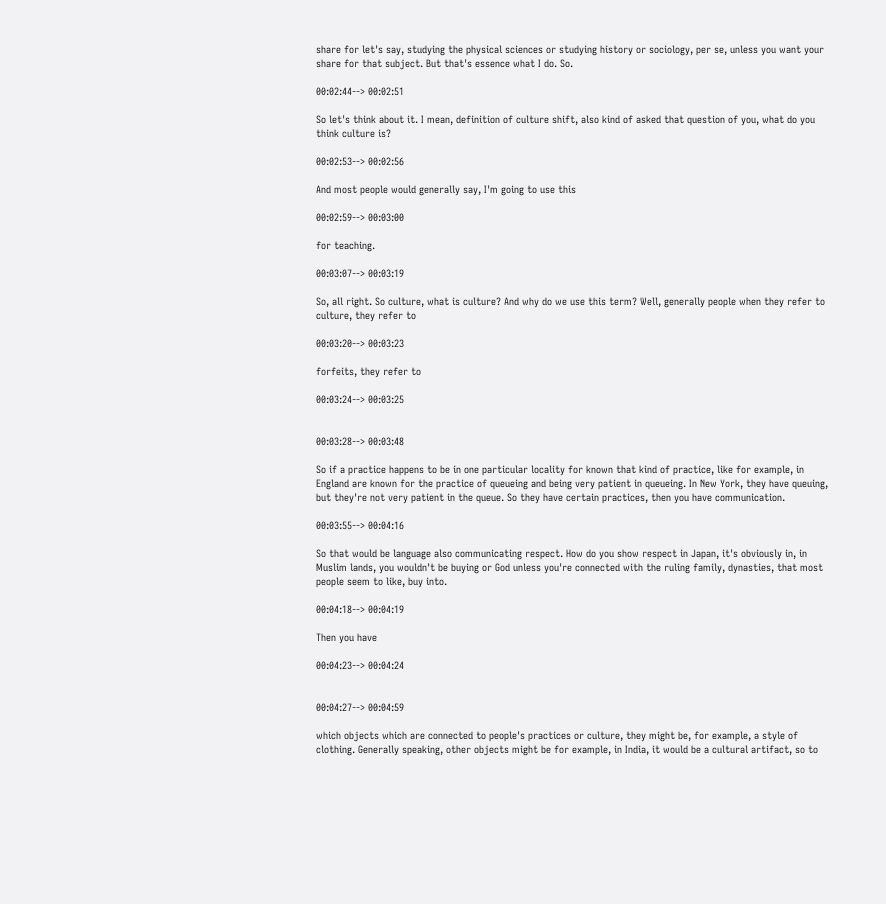share for let's say, studying the physical sciences or studying history or sociology, per se, unless you want your share for that subject. But that's essence what I do. So.

00:02:44--> 00:02:51

So let's think about it. I mean, definition of culture shift, also kind of asked that question of you, what do you think culture is?

00:02:53--> 00:02:56

And most people would generally say, I'm going to use this

00:02:59--> 00:03:00

for teaching.

00:03:07--> 00:03:19

So, all right. So culture, what is culture? And why do we use this term? Well, generally people when they refer to culture, they refer to

00:03:20--> 00:03:23

forfeits, they refer to

00:03:24--> 00:03:25


00:03:28--> 00:03:48

So if a practice happens to be in one particular locality for known that kind of practice, like for example, in England are known for the practice of queueing and being very patient in queueing. In New York, they have queuing, but they're not very patient in the queue. So they have certain practices, then you have communication.

00:03:55--> 00:04:16

So that would be language also communicating respect. How do you show respect in Japan, it's obviously in, in Muslim lands, you wouldn't be buying or God unless you're connected with the ruling family, dynasties, that most people seem to like, buy into.

00:04:18--> 00:04:19

Then you have

00:04:23--> 00:04:24


00:04:27--> 00:04:59

which objects which are connected to people's practices or culture, they might be, for example, a style of clothing. Generally speaking, other objects might be for example, in India, it would be a cultural artifact, so to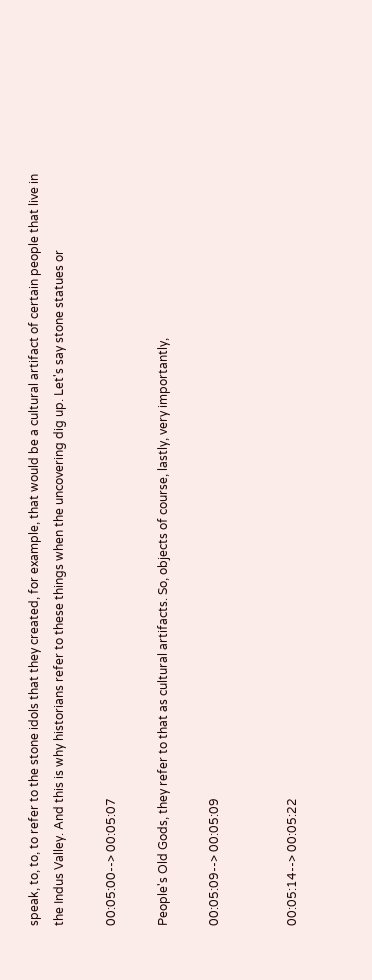speak, to, to, to refer to the stone idols that they created, for example, that would be a cultural artifact of certain people that live in the Indus Valley. And this is why historians refer to these things when the uncovering dig up. Let's say stone statues or

00:05:00--> 00:05:07

People's Old Gods, they refer to that as cultural artifacts. So, objects of course, lastly, very importantly,

00:05:09--> 00:05:09


00:05:14--> 00:05:22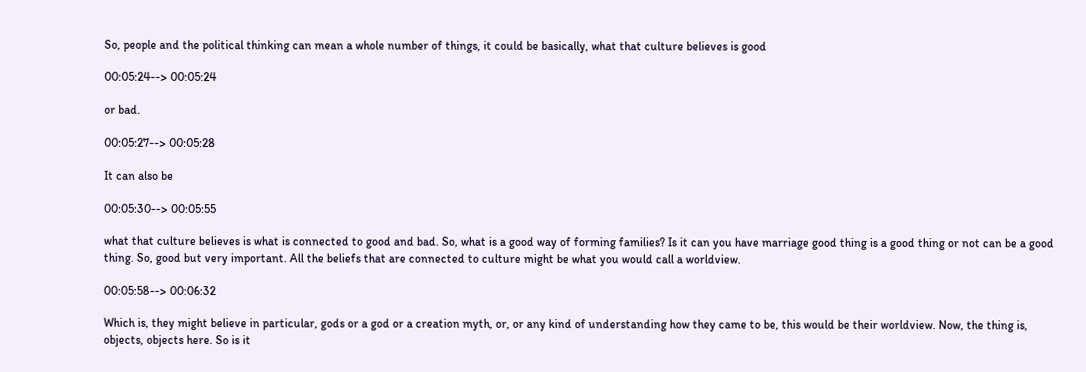So, people and the political thinking can mean a whole number of things, it could be basically, what that culture believes is good

00:05:24--> 00:05:24

or bad.

00:05:27--> 00:05:28

It can also be

00:05:30--> 00:05:55

what that culture believes is what is connected to good and bad. So, what is a good way of forming families? Is it can you have marriage good thing is a good thing or not can be a good thing. So, good but very important. All the beliefs that are connected to culture might be what you would call a worldview.

00:05:58--> 00:06:32

Which is, they might believe in particular, gods or a god or a creation myth, or, or any kind of understanding how they came to be, this would be their worldview. Now, the thing is, objects, objects here. So is it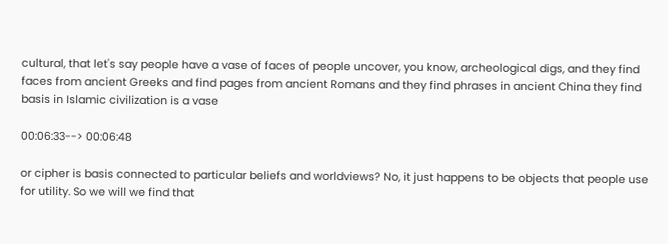cultural, that let's say people have a vase of faces of people uncover, you know, archeological digs, and they find faces from ancient Greeks and find pages from ancient Romans and they find phrases in ancient China they find basis in Islamic civilization is a vase

00:06:33--> 00:06:48

or cipher is basis connected to particular beliefs and worldviews? No, it just happens to be objects that people use for utility. So we will we find that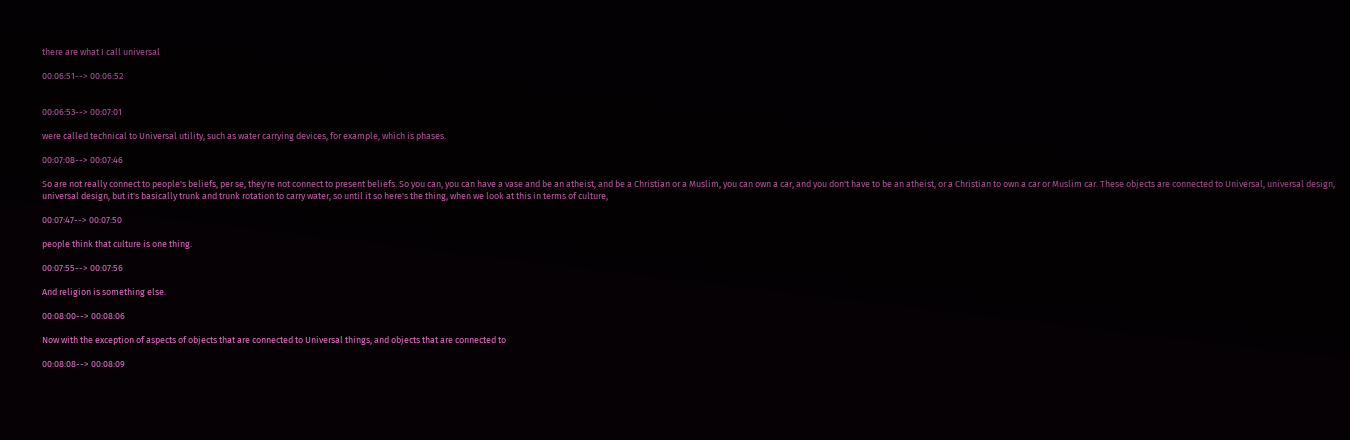there are what I call universal

00:06:51--> 00:06:52


00:06:53--> 00:07:01

were called technical to Universal utility, such as water carrying devices, for example, which is phases.

00:07:08--> 00:07:46

So are not really connect to people's beliefs, per se, they're not connect to present beliefs. So you can, you can have a vase and be an atheist, and be a Christian or a Muslim, you can own a car, and you don't have to be an atheist, or a Christian to own a car or Muslim car. These objects are connected to Universal, universal design, universal design, but it's basically trunk and trunk rotation to carry water, so until it so here's the thing, when we look at this in terms of culture,

00:07:47--> 00:07:50

people think that culture is one thing.

00:07:55--> 00:07:56

And religion is something else.

00:08:00--> 00:08:06

Now with the exception of aspects of objects that are connected to Universal things, and objects that are connected to

00:08:08--> 00:08:09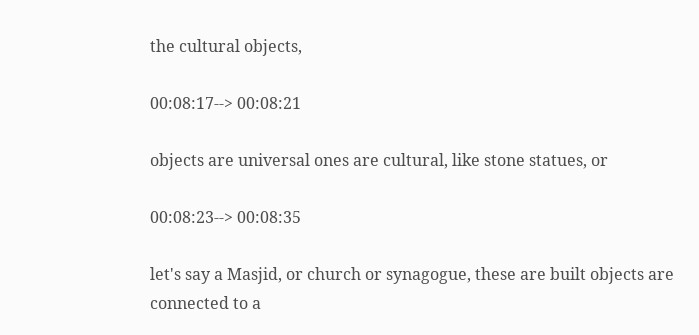the cultural objects,

00:08:17--> 00:08:21

objects are universal ones are cultural, like stone statues, or

00:08:23--> 00:08:35

let's say a Masjid, or church or synagogue, these are built objects are connected to a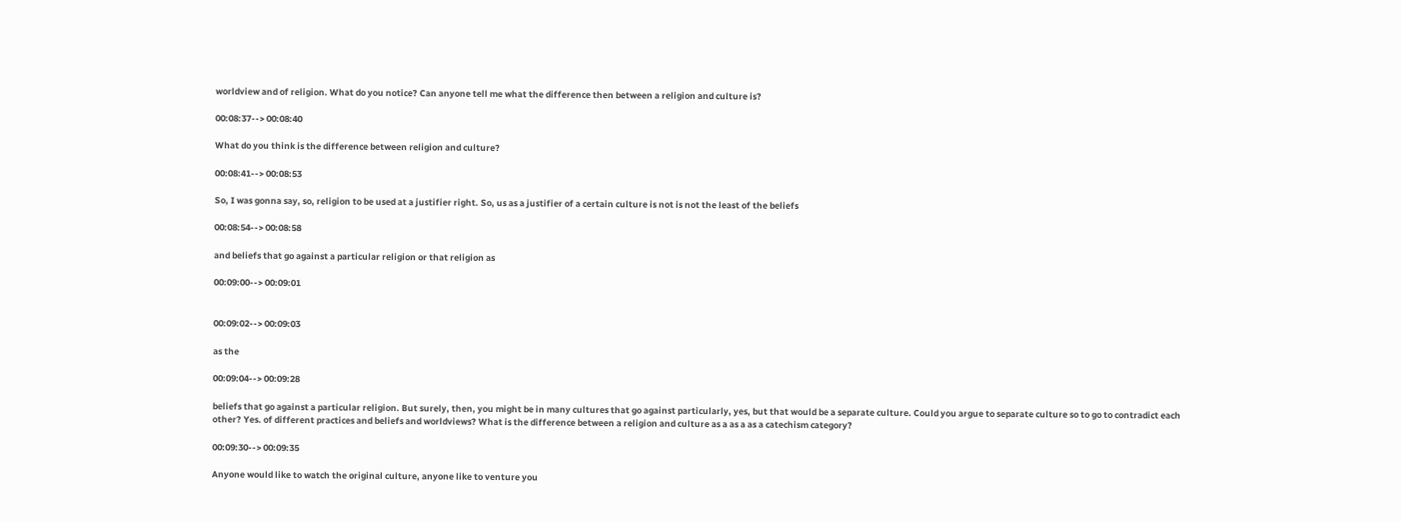worldview and of religion. What do you notice? Can anyone tell me what the difference then between a religion and culture is?

00:08:37--> 00:08:40

What do you think is the difference between religion and culture?

00:08:41--> 00:08:53

So, I was gonna say, so, religion to be used at a justifier right. So, us as a justifier of a certain culture is not is not the least of the beliefs

00:08:54--> 00:08:58

and beliefs that go against a particular religion or that religion as

00:09:00--> 00:09:01


00:09:02--> 00:09:03

as the

00:09:04--> 00:09:28

beliefs that go against a particular religion. But surely, then, you might be in many cultures that go against particularly, yes, but that would be a separate culture. Could you argue to separate culture so to go to contradict each other? Yes. of different practices and beliefs and worldviews? What is the difference between a religion and culture as a as a as a catechism category?

00:09:30--> 00:09:35

Anyone would like to watch the original culture, anyone like to venture you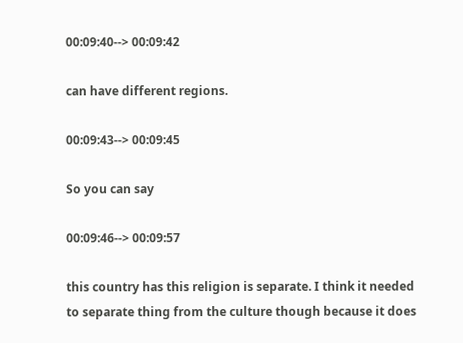00:09:40--> 00:09:42

can have different regions.

00:09:43--> 00:09:45

So you can say

00:09:46--> 00:09:57

this country has this religion is separate. I think it needed to separate thing from the culture though because it does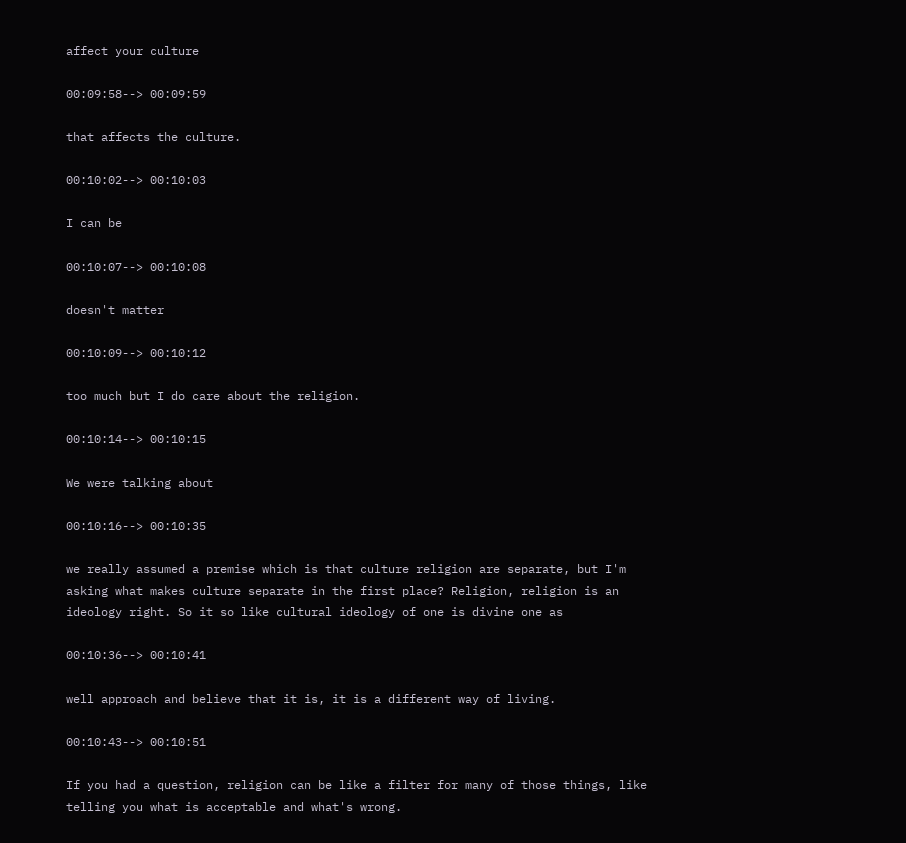affect your culture

00:09:58--> 00:09:59

that affects the culture.

00:10:02--> 00:10:03

I can be

00:10:07--> 00:10:08

doesn't matter

00:10:09--> 00:10:12

too much but I do care about the religion.

00:10:14--> 00:10:15

We were talking about

00:10:16--> 00:10:35

we really assumed a premise which is that culture religion are separate, but I'm asking what makes culture separate in the first place? Religion, religion is an ideology right. So it so like cultural ideology of one is divine one as

00:10:36--> 00:10:41

well approach and believe that it is, it is a different way of living.

00:10:43--> 00:10:51

If you had a question, religion can be like a filter for many of those things, like telling you what is acceptable and what's wrong.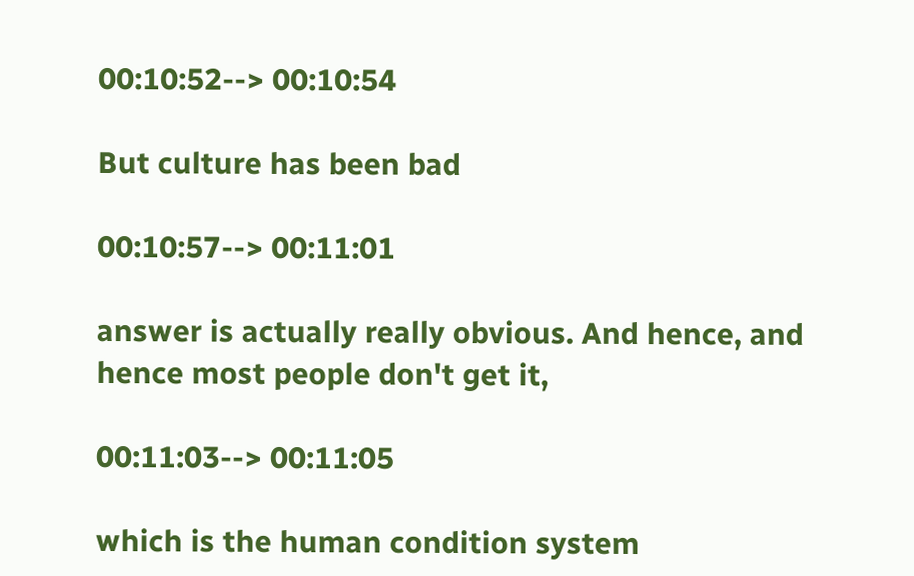00:10:52--> 00:10:54

But culture has been bad

00:10:57--> 00:11:01

answer is actually really obvious. And hence, and hence most people don't get it,

00:11:03--> 00:11:05

which is the human condition system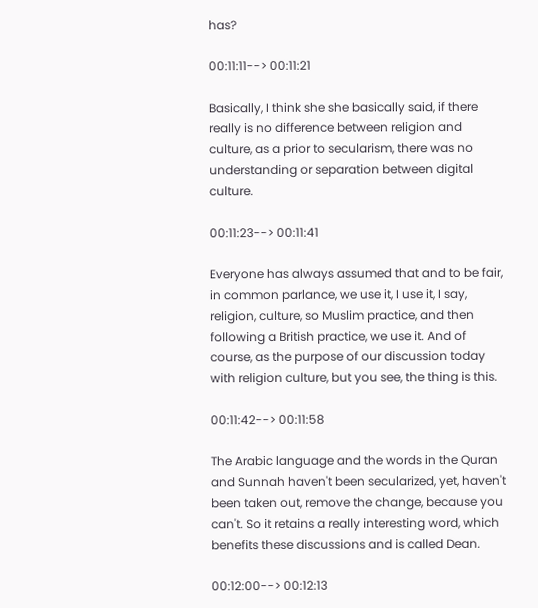has?

00:11:11--> 00:11:21

Basically, I think she she basically said, if there really is no difference between religion and culture, as a prior to secularism, there was no understanding or separation between digital culture.

00:11:23--> 00:11:41

Everyone has always assumed that and to be fair, in common parlance, we use it, I use it, I say, religion, culture, so Muslim practice, and then following a British practice, we use it. And of course, as the purpose of our discussion today with religion culture, but you see, the thing is this.

00:11:42--> 00:11:58

The Arabic language and the words in the Quran and Sunnah haven't been secularized, yet, haven't been taken out, remove the change, because you can't. So it retains a really interesting word, which benefits these discussions and is called Dean.

00:12:00--> 00:12:13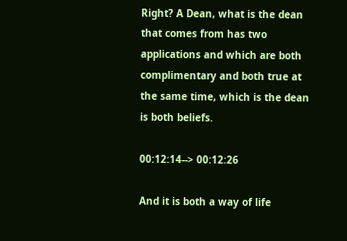Right? A Dean, what is the dean that comes from has two applications and which are both complimentary and both true at the same time, which is the dean is both beliefs.

00:12:14--> 00:12:26

And it is both a way of life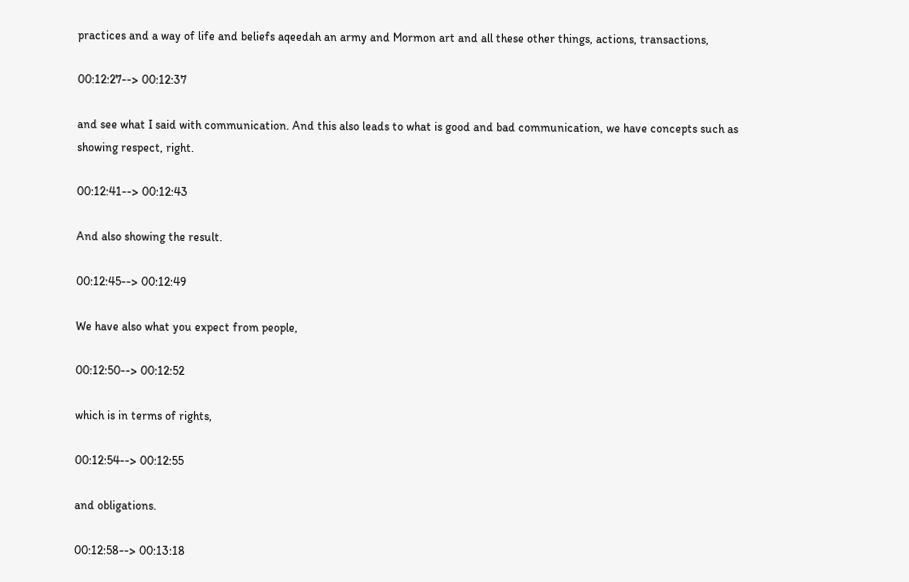practices and a way of life and beliefs aqeedah an army and Mormon art and all these other things, actions, transactions,

00:12:27--> 00:12:37

and see what I said with communication. And this also leads to what is good and bad communication, we have concepts such as showing respect, right.

00:12:41--> 00:12:43

And also showing the result.

00:12:45--> 00:12:49

We have also what you expect from people,

00:12:50--> 00:12:52

which is in terms of rights,

00:12:54--> 00:12:55

and obligations.

00:12:58--> 00:13:18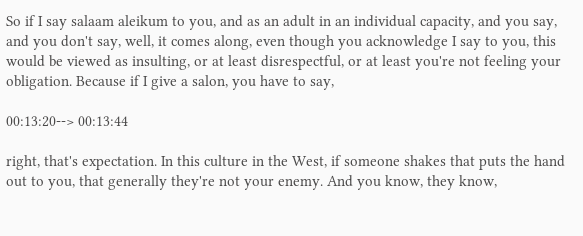So if I say salaam aleikum to you, and as an adult in an individual capacity, and you say, and you don't say, well, it comes along, even though you acknowledge I say to you, this would be viewed as insulting, or at least disrespectful, or at least you're not feeling your obligation. Because if I give a salon, you have to say,

00:13:20--> 00:13:44

right, that's expectation. In this culture in the West, if someone shakes that puts the hand out to you, that generally they're not your enemy. And you know, they know,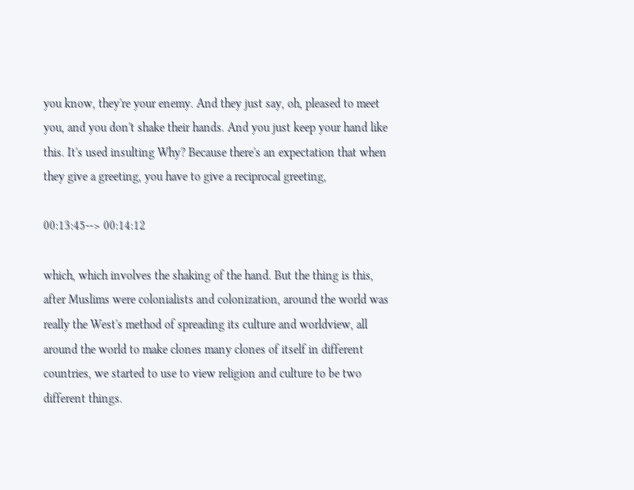you know, they're your enemy. And they just say, oh, pleased to meet you, and you don't shake their hands. And you just keep your hand like this. It's used insulting Why? Because there's an expectation that when they give a greeting, you have to give a reciprocal greeting,

00:13:45--> 00:14:12

which, which involves the shaking of the hand. But the thing is this, after Muslims were colonialists and colonization, around the world was really the West's method of spreading its culture and worldview, all around the world to make clones many clones of itself in different countries, we started to use to view religion and culture to be two different things.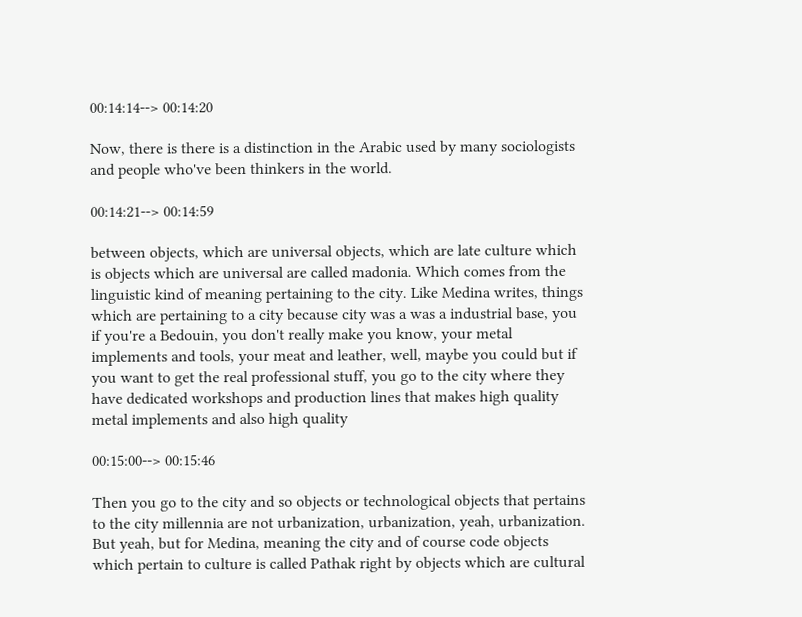00:14:14--> 00:14:20

Now, there is there is a distinction in the Arabic used by many sociologists and people who've been thinkers in the world.

00:14:21--> 00:14:59

between objects, which are universal objects, which are late culture which is objects which are universal are called madonia. Which comes from the linguistic kind of meaning pertaining to the city. Like Medina writes, things which are pertaining to a city because city was a was a industrial base, you if you're a Bedouin, you don't really make you know, your metal implements and tools, your meat and leather, well, maybe you could but if you want to get the real professional stuff, you go to the city where they have dedicated workshops and production lines that makes high quality metal implements and also high quality

00:15:00--> 00:15:46

Then you go to the city and so objects or technological objects that pertains to the city millennia are not urbanization, urbanization, yeah, urbanization. But yeah, but for Medina, meaning the city and of course code objects which pertain to culture is called Pathak right by objects which are cultural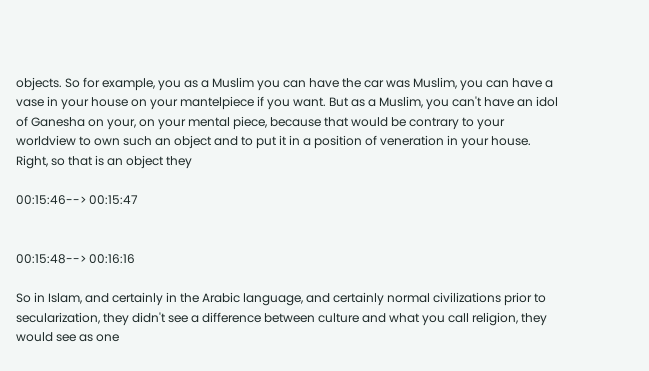objects. So for example, you as a Muslim you can have the car was Muslim, you can have a vase in your house on your mantelpiece if you want. But as a Muslim, you can't have an idol of Ganesha on your, on your mental piece, because that would be contrary to your worldview to own such an object and to put it in a position of veneration in your house. Right, so that is an object they

00:15:46--> 00:15:47


00:15:48--> 00:16:16

So in Islam, and certainly in the Arabic language, and certainly normal civilizations prior to secularization, they didn't see a difference between culture and what you call religion, they would see as one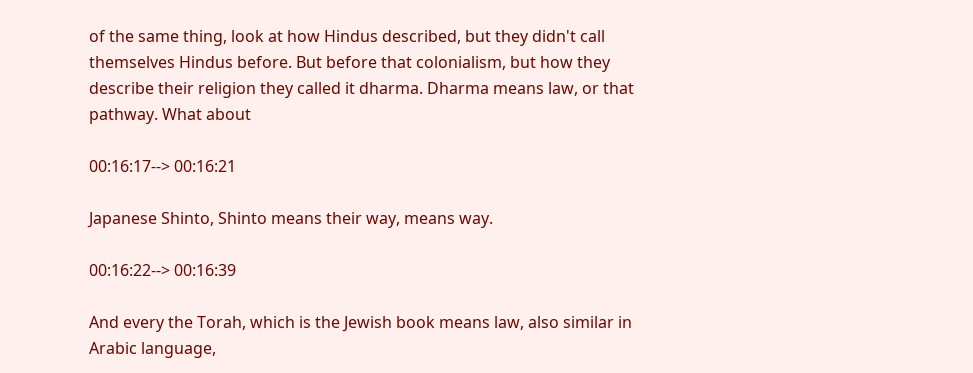of the same thing, look at how Hindus described, but they didn't call themselves Hindus before. But before that colonialism, but how they describe their religion they called it dharma. Dharma means law, or that pathway. What about

00:16:17--> 00:16:21

Japanese Shinto, Shinto means their way, means way.

00:16:22--> 00:16:39

And every the Torah, which is the Jewish book means law, also similar in Arabic language,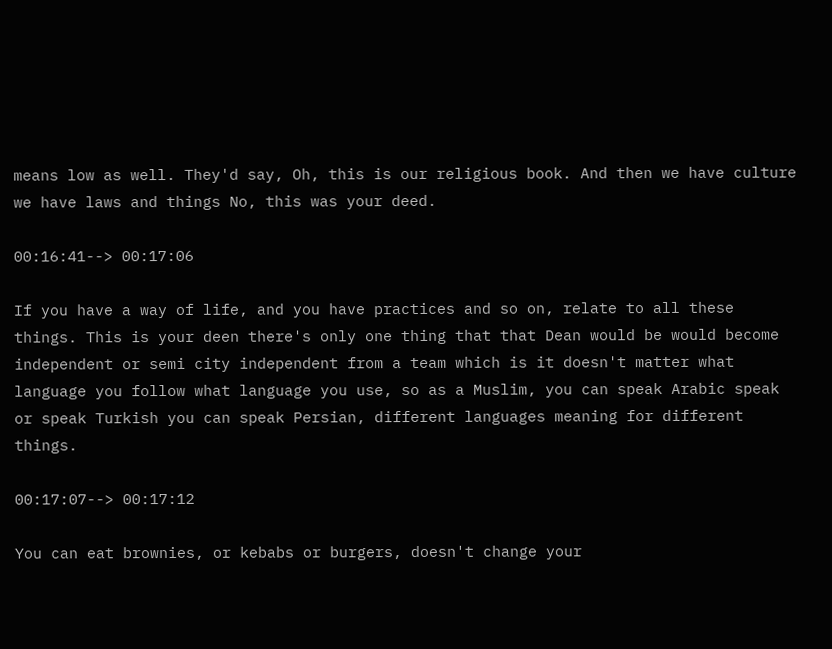means low as well. They'd say, Oh, this is our religious book. And then we have culture we have laws and things No, this was your deed.

00:16:41--> 00:17:06

If you have a way of life, and you have practices and so on, relate to all these things. This is your deen there's only one thing that that Dean would be would become independent or semi city independent from a team which is it doesn't matter what language you follow what language you use, so as a Muslim, you can speak Arabic speak or speak Turkish you can speak Persian, different languages meaning for different things.

00:17:07--> 00:17:12

You can eat brownies, or kebabs or burgers, doesn't change your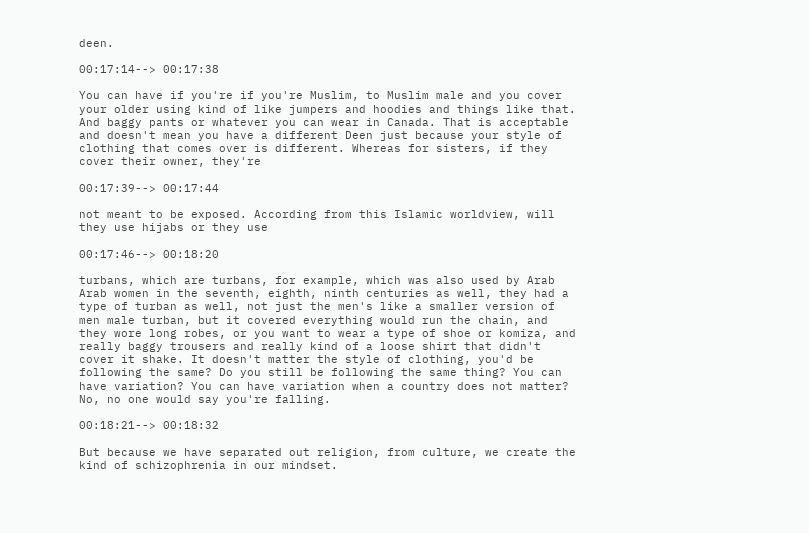deen.

00:17:14--> 00:17:38

You can have if you're if you're Muslim, to Muslim male and you cover your older using kind of like jumpers and hoodies and things like that. And baggy pants or whatever you can wear in Canada. That is acceptable and doesn't mean you have a different Deen just because your style of clothing that comes over is different. Whereas for sisters, if they cover their owner, they're

00:17:39--> 00:17:44

not meant to be exposed. According from this Islamic worldview, will they use hijabs or they use

00:17:46--> 00:18:20

turbans, which are turbans, for example, which was also used by Arab Arab women in the seventh, eighth, ninth centuries as well, they had a type of turban as well, not just the men's like a smaller version of men male turban, but it covered everything would run the chain, and they wore long robes, or you want to wear a type of shoe or komiza, and really baggy trousers and really kind of a loose shirt that didn't cover it shake. It doesn't matter the style of clothing, you'd be following the same? Do you still be following the same thing? You can have variation? You can have variation when a country does not matter? No, no one would say you're falling.

00:18:21--> 00:18:32

But because we have separated out religion, from culture, we create the kind of schizophrenia in our mindset.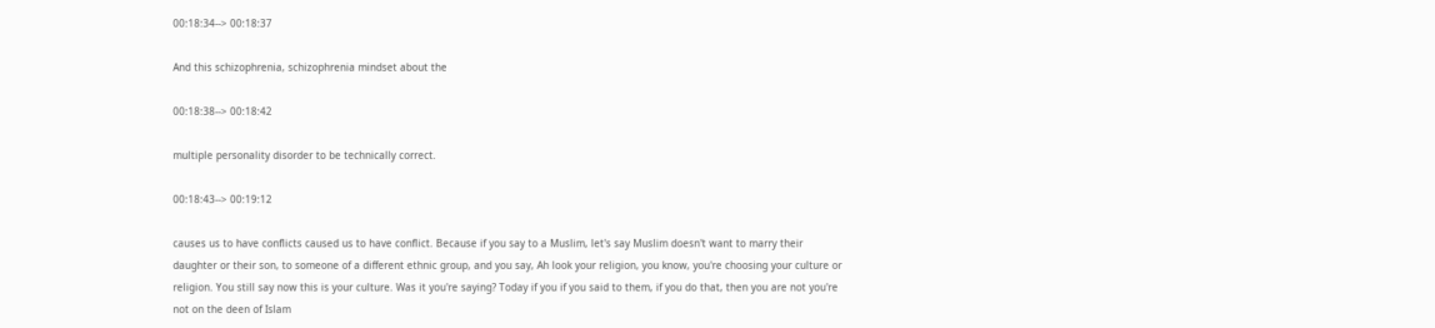00:18:34--> 00:18:37

And this schizophrenia, schizophrenia mindset about the

00:18:38--> 00:18:42

multiple personality disorder to be technically correct.

00:18:43--> 00:19:12

causes us to have conflicts caused us to have conflict. Because if you say to a Muslim, let's say Muslim doesn't want to marry their daughter or their son, to someone of a different ethnic group, and you say, Ah look your religion, you know, you're choosing your culture or religion. You still say now this is your culture. Was it you're saying? Today if you if you said to them, if you do that, then you are not you're not on the deen of Islam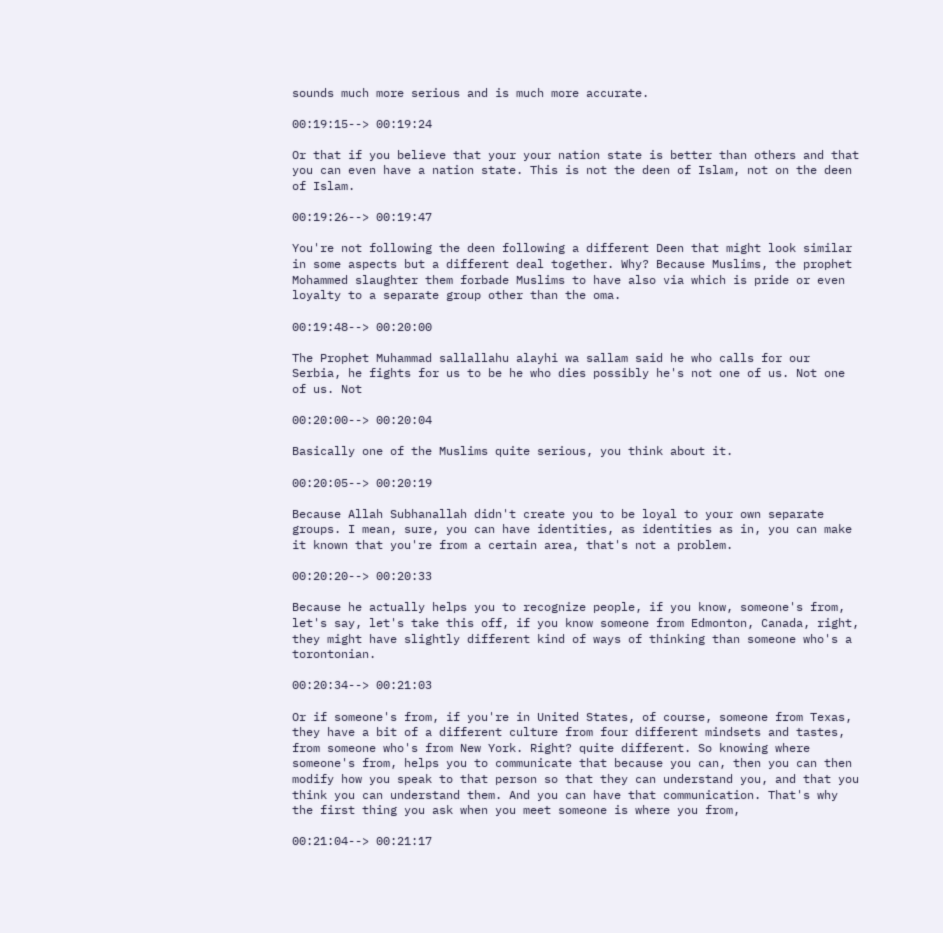sounds much more serious and is much more accurate.

00:19:15--> 00:19:24

Or that if you believe that your your nation state is better than others and that you can even have a nation state. This is not the deen of Islam, not on the deen of Islam.

00:19:26--> 00:19:47

You're not following the deen following a different Deen that might look similar in some aspects but a different deal together. Why? Because Muslims, the prophet Mohammed slaughter them forbade Muslims to have also via which is pride or even loyalty to a separate group other than the oma.

00:19:48--> 00:20:00

The Prophet Muhammad sallallahu alayhi wa sallam said he who calls for our Serbia, he fights for us to be he who dies possibly he's not one of us. Not one of us. Not

00:20:00--> 00:20:04

Basically one of the Muslims quite serious, you think about it.

00:20:05--> 00:20:19

Because Allah Subhanallah didn't create you to be loyal to your own separate groups. I mean, sure, you can have identities, as identities as in, you can make it known that you're from a certain area, that's not a problem.

00:20:20--> 00:20:33

Because he actually helps you to recognize people, if you know, someone's from, let's say, let's take this off, if you know someone from Edmonton, Canada, right, they might have slightly different kind of ways of thinking than someone who's a torontonian.

00:20:34--> 00:21:03

Or if someone's from, if you're in United States, of course, someone from Texas, they have a bit of a different culture from four different mindsets and tastes, from someone who's from New York. Right? quite different. So knowing where someone's from, helps you to communicate that because you can, then you can then modify how you speak to that person so that they can understand you, and that you think you can understand them. And you can have that communication. That's why the first thing you ask when you meet someone is where you from,

00:21:04--> 00:21:17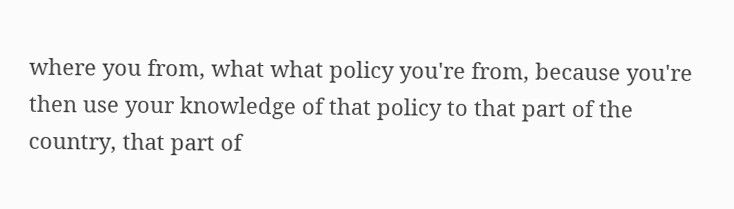where you from, what what policy you're from, because you're then use your knowledge of that policy to that part of the country, that part of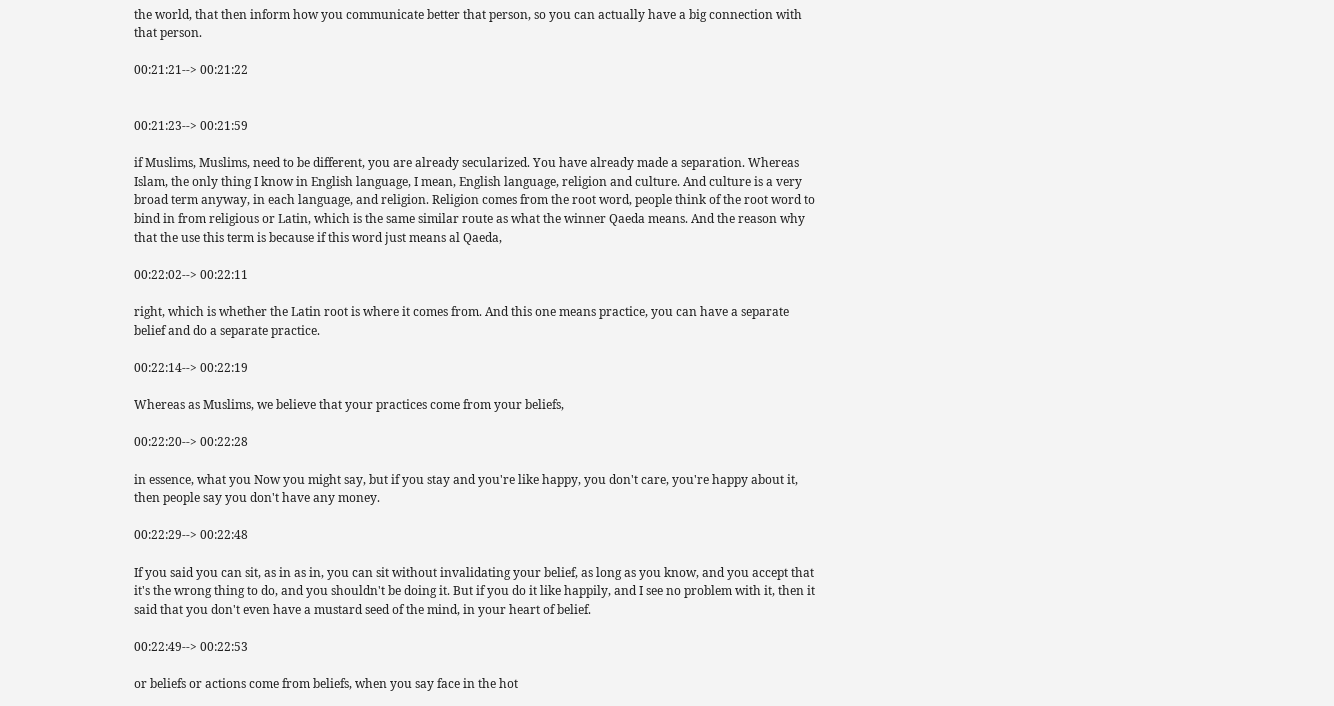the world, that then inform how you communicate better that person, so you can actually have a big connection with that person.

00:21:21--> 00:21:22


00:21:23--> 00:21:59

if Muslims, Muslims, need to be different, you are already secularized. You have already made a separation. Whereas Islam, the only thing I know in English language, I mean, English language, religion and culture. And culture is a very broad term anyway, in each language, and religion. Religion comes from the root word, people think of the root word to bind in from religious or Latin, which is the same similar route as what the winner Qaeda means. And the reason why that the use this term is because if this word just means al Qaeda,

00:22:02--> 00:22:11

right, which is whether the Latin root is where it comes from. And this one means practice, you can have a separate belief and do a separate practice.

00:22:14--> 00:22:19

Whereas as Muslims, we believe that your practices come from your beliefs,

00:22:20--> 00:22:28

in essence, what you Now you might say, but if you stay and you're like happy, you don't care, you're happy about it, then people say you don't have any money.

00:22:29--> 00:22:48

If you said you can sit, as in as in, you can sit without invalidating your belief, as long as you know, and you accept that it's the wrong thing to do, and you shouldn't be doing it. But if you do it like happily, and I see no problem with it, then it said that you don't even have a mustard seed of the mind, in your heart of belief.

00:22:49--> 00:22:53

or beliefs or actions come from beliefs, when you say face in the hot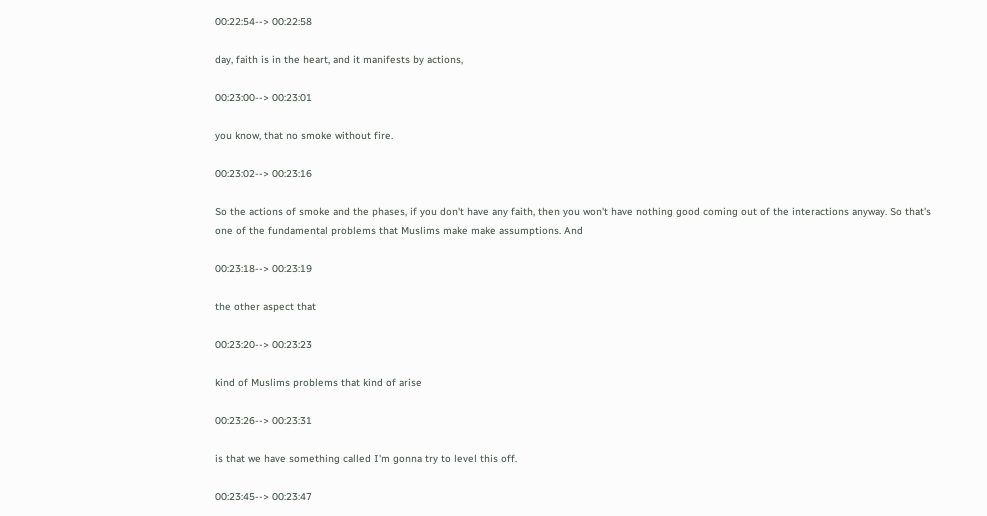00:22:54--> 00:22:58

day, faith is in the heart, and it manifests by actions,

00:23:00--> 00:23:01

you know, that no smoke without fire.

00:23:02--> 00:23:16

So the actions of smoke and the phases, if you don't have any faith, then you won't have nothing good coming out of the interactions anyway. So that's one of the fundamental problems that Muslims make make assumptions. And

00:23:18--> 00:23:19

the other aspect that

00:23:20--> 00:23:23

kind of Muslims problems that kind of arise

00:23:26--> 00:23:31

is that we have something called I'm gonna try to level this off.

00:23:45--> 00:23:47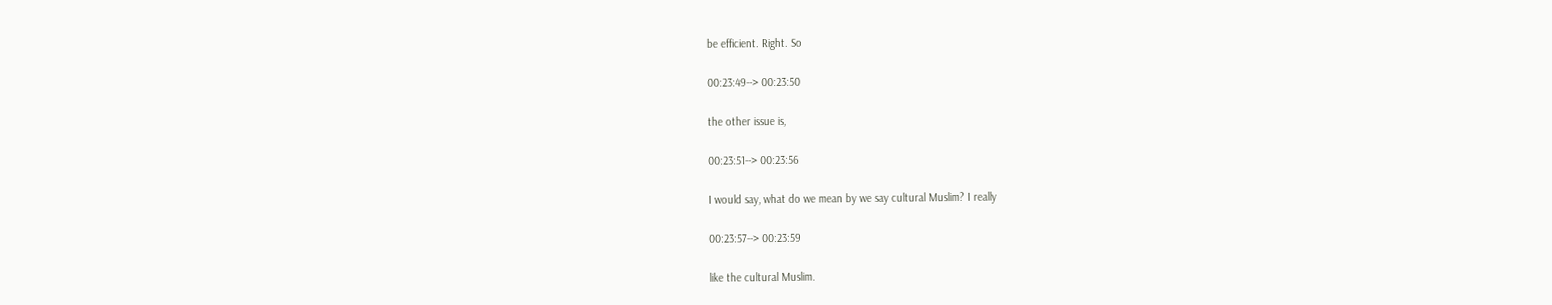be efficient. Right. So

00:23:49--> 00:23:50

the other issue is,

00:23:51--> 00:23:56

I would say, what do we mean by we say cultural Muslim? I really

00:23:57--> 00:23:59

like the cultural Muslim.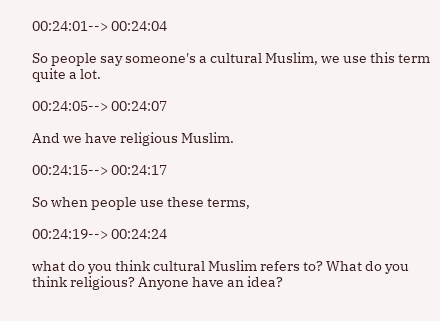00:24:01--> 00:24:04

So people say someone's a cultural Muslim, we use this term quite a lot.

00:24:05--> 00:24:07

And we have religious Muslim.

00:24:15--> 00:24:17

So when people use these terms,

00:24:19--> 00:24:24

what do you think cultural Muslim refers to? What do you think religious? Anyone have an idea?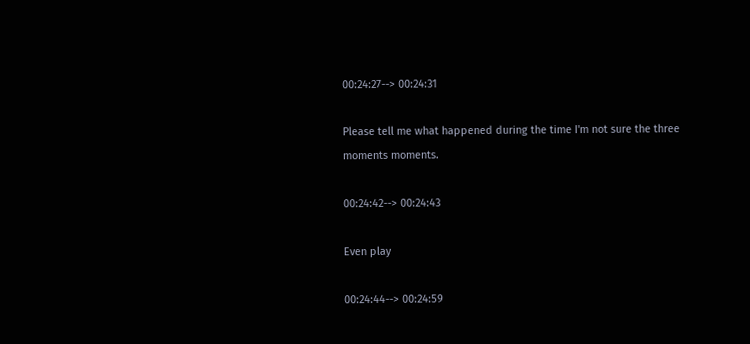00:24:27--> 00:24:31

Please tell me what happened during the time I'm not sure the three moments moments.

00:24:42--> 00:24:43

Even play

00:24:44--> 00:24:59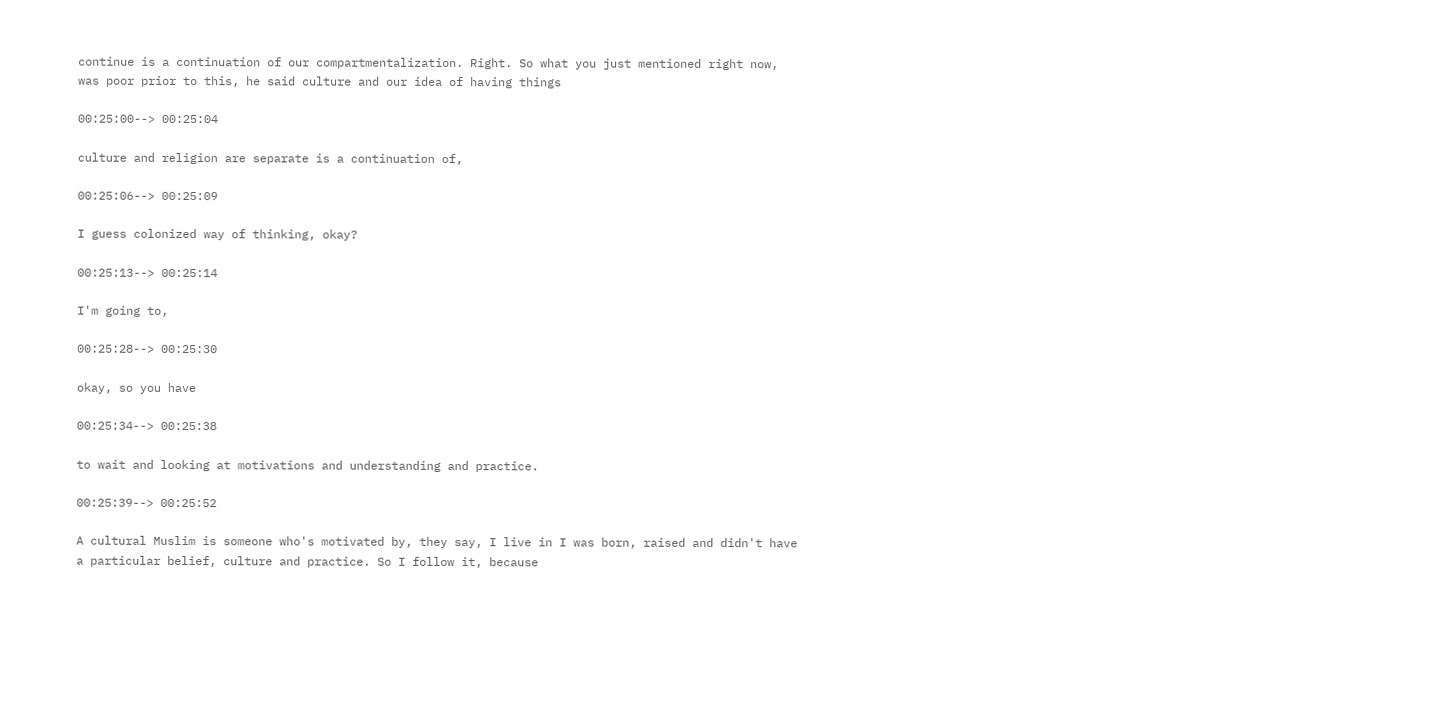continue is a continuation of our compartmentalization. Right. So what you just mentioned right now, was poor prior to this, he said culture and our idea of having things

00:25:00--> 00:25:04

culture and religion are separate is a continuation of,

00:25:06--> 00:25:09

I guess colonized way of thinking, okay?

00:25:13--> 00:25:14

I'm going to,

00:25:28--> 00:25:30

okay, so you have

00:25:34--> 00:25:38

to wait and looking at motivations and understanding and practice.

00:25:39--> 00:25:52

A cultural Muslim is someone who's motivated by, they say, I live in I was born, raised and didn't have a particular belief, culture and practice. So I follow it, because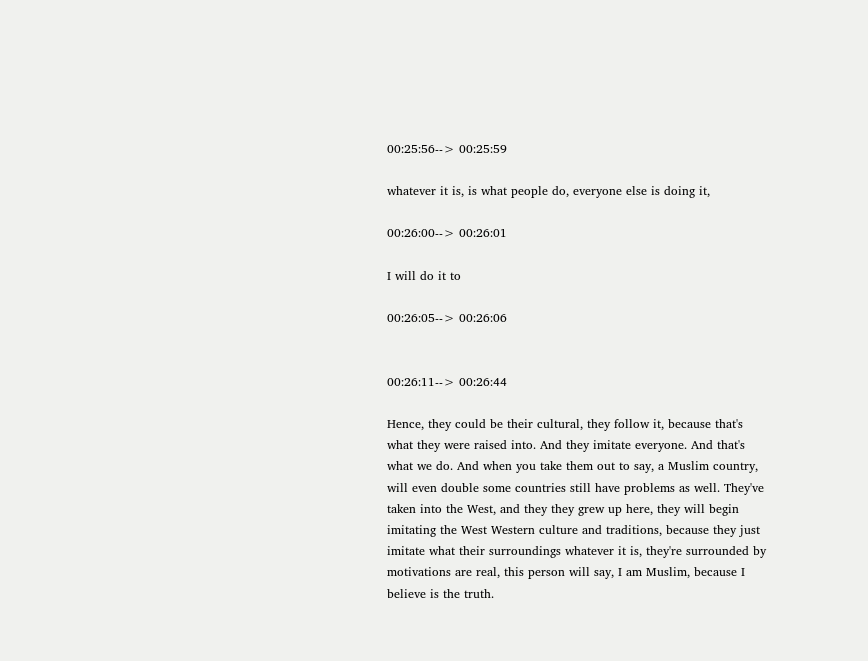00:25:56--> 00:25:59

whatever it is, is what people do, everyone else is doing it,

00:26:00--> 00:26:01

I will do it to

00:26:05--> 00:26:06


00:26:11--> 00:26:44

Hence, they could be their cultural, they follow it, because that's what they were raised into. And they imitate everyone. And that's what we do. And when you take them out to say, a Muslim country, will even double some countries still have problems as well. They've taken into the West, and they they grew up here, they will begin imitating the West Western culture and traditions, because they just imitate what their surroundings whatever it is, they're surrounded by motivations are real, this person will say, I am Muslim, because I believe is the truth.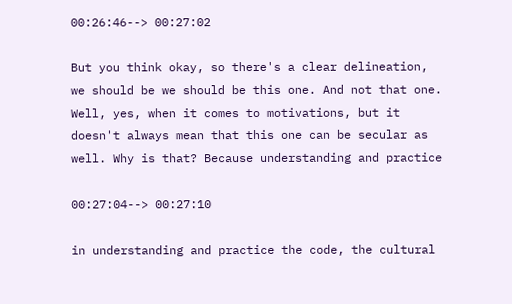00:26:46--> 00:27:02

But you think okay, so there's a clear delineation, we should be we should be this one. And not that one. Well, yes, when it comes to motivations, but it doesn't always mean that this one can be secular as well. Why is that? Because understanding and practice

00:27:04--> 00:27:10

in understanding and practice the code, the cultural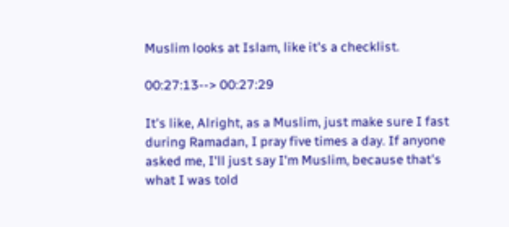Muslim looks at Islam, like it's a checklist.

00:27:13--> 00:27:29

It's like, Alright, as a Muslim, just make sure I fast during Ramadan, I pray five times a day. If anyone asked me, I'll just say I'm Muslim, because that's what I was told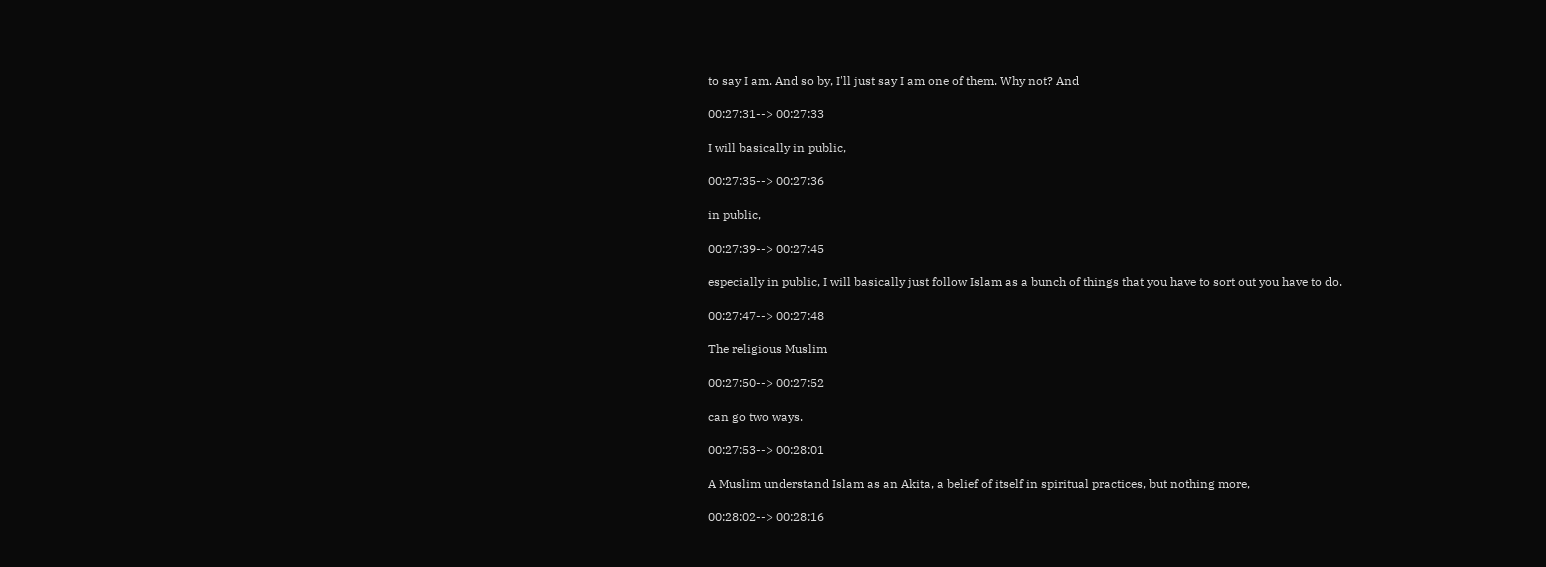to say I am. And so by, I'll just say I am one of them. Why not? And

00:27:31--> 00:27:33

I will basically in public,

00:27:35--> 00:27:36

in public,

00:27:39--> 00:27:45

especially in public, I will basically just follow Islam as a bunch of things that you have to sort out you have to do.

00:27:47--> 00:27:48

The religious Muslim

00:27:50--> 00:27:52

can go two ways.

00:27:53--> 00:28:01

A Muslim understand Islam as an Akita, a belief of itself in spiritual practices, but nothing more,

00:28:02--> 00:28:16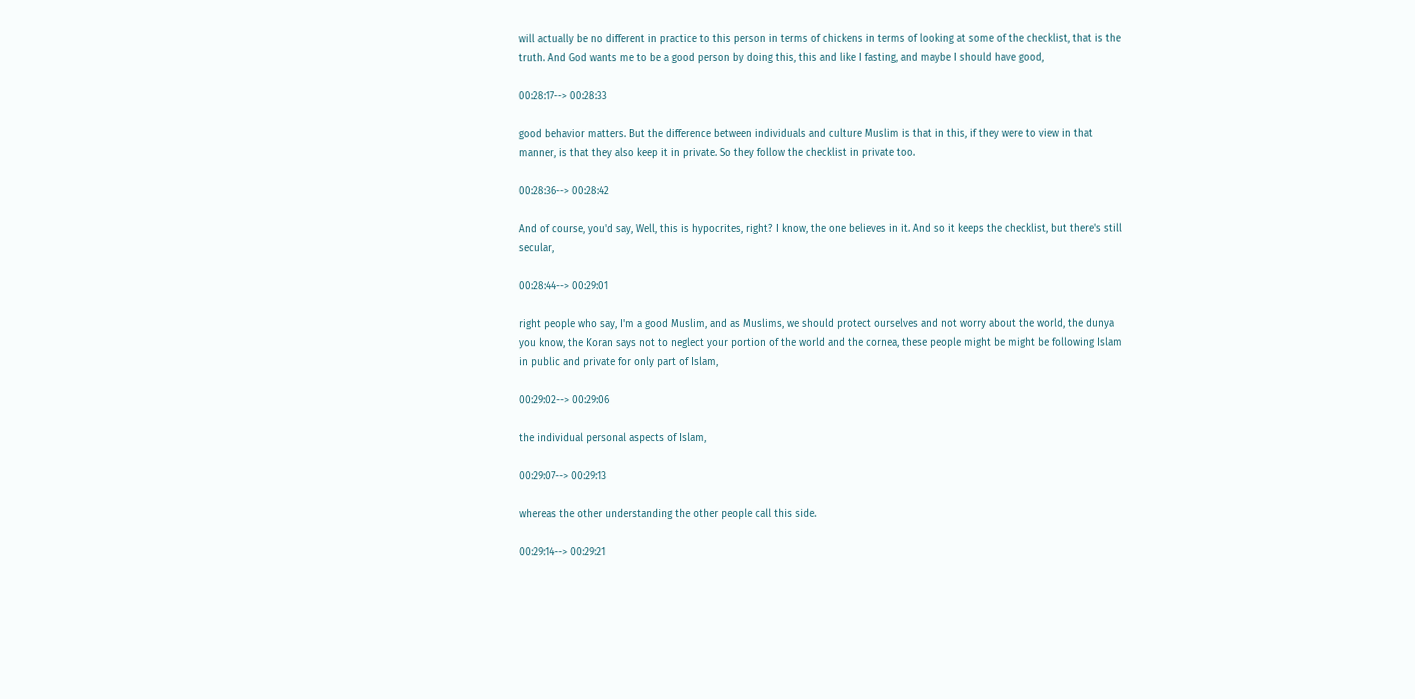will actually be no different in practice to this person in terms of chickens in terms of looking at some of the checklist, that is the truth. And God wants me to be a good person by doing this, this and like I fasting, and maybe I should have good,

00:28:17--> 00:28:33

good behavior matters. But the difference between individuals and culture Muslim is that in this, if they were to view in that manner, is that they also keep it in private. So they follow the checklist in private too.

00:28:36--> 00:28:42

And of course, you'd say, Well, this is hypocrites, right? I know, the one believes in it. And so it keeps the checklist, but there's still secular,

00:28:44--> 00:29:01

right people who say, I'm a good Muslim, and as Muslims, we should protect ourselves and not worry about the world, the dunya you know, the Koran says not to neglect your portion of the world and the cornea, these people might be might be following Islam in public and private for only part of Islam,

00:29:02--> 00:29:06

the individual personal aspects of Islam,

00:29:07--> 00:29:13

whereas the other understanding the other people call this side.

00:29:14--> 00:29:21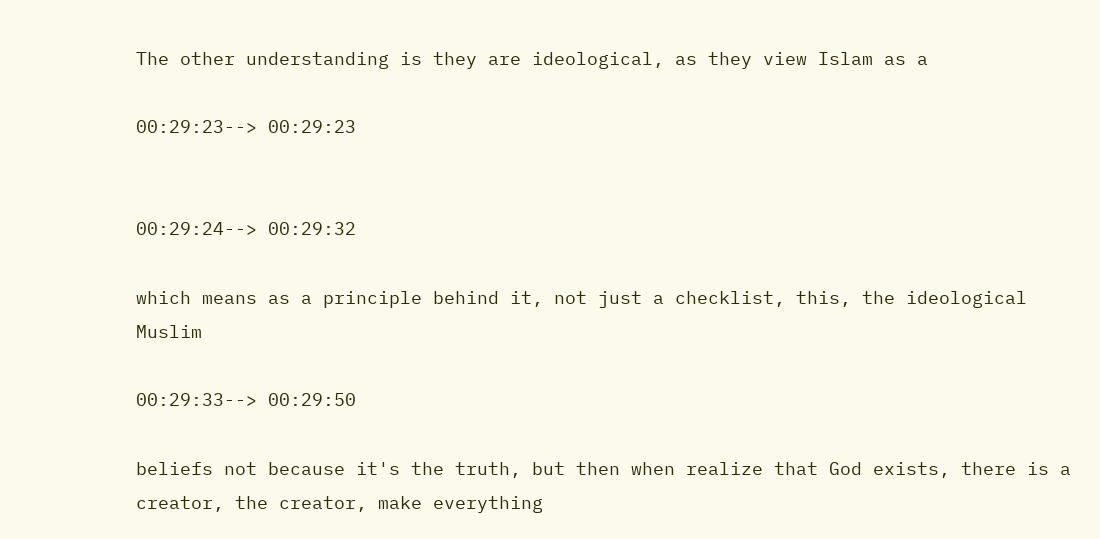The other understanding is they are ideological, as they view Islam as a

00:29:23--> 00:29:23


00:29:24--> 00:29:32

which means as a principle behind it, not just a checklist, this, the ideological Muslim

00:29:33--> 00:29:50

beliefs not because it's the truth, but then when realize that God exists, there is a creator, the creator, make everything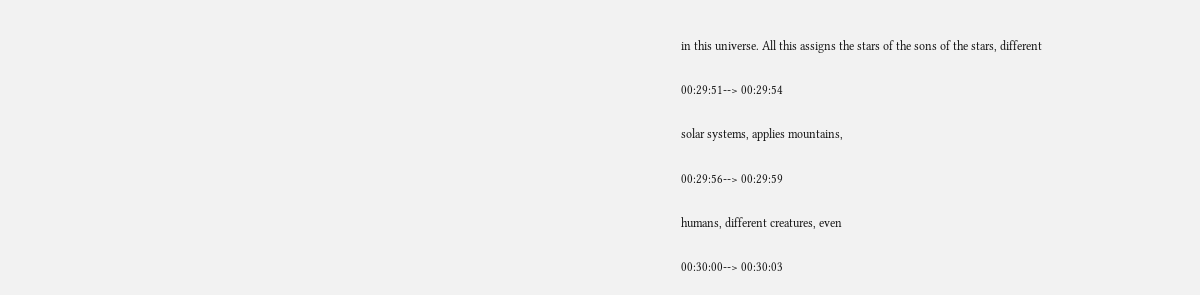in this universe. All this assigns the stars of the sons of the stars, different

00:29:51--> 00:29:54

solar systems, applies mountains,

00:29:56--> 00:29:59

humans, different creatures, even

00:30:00--> 00:30:03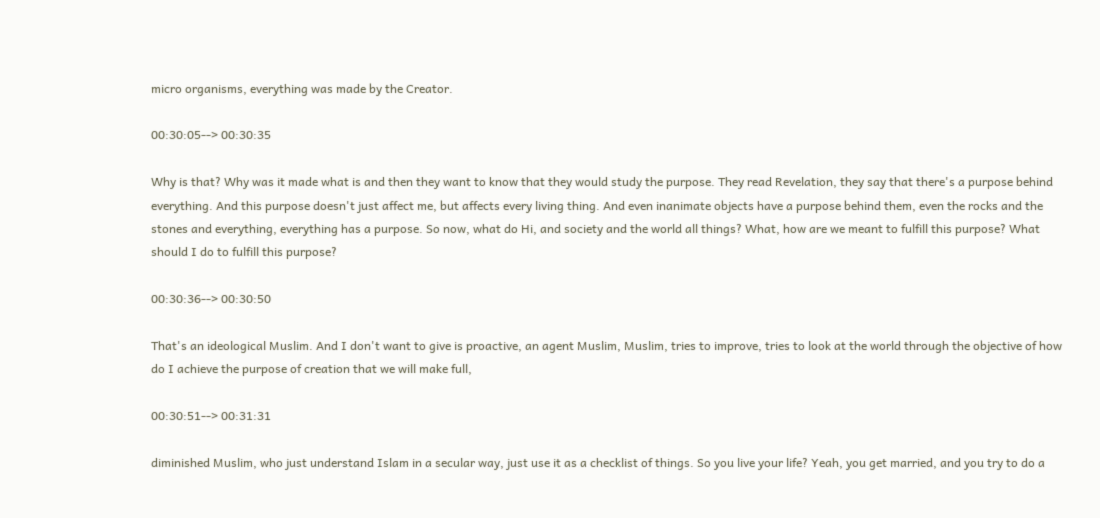micro organisms, everything was made by the Creator.

00:30:05--> 00:30:35

Why is that? Why was it made what is and then they want to know that they would study the purpose. They read Revelation, they say that there's a purpose behind everything. And this purpose doesn't just affect me, but affects every living thing. And even inanimate objects have a purpose behind them, even the rocks and the stones and everything, everything has a purpose. So now, what do Hi, and society and the world all things? What, how are we meant to fulfill this purpose? What should I do to fulfill this purpose?

00:30:36--> 00:30:50

That's an ideological Muslim. And I don't want to give is proactive, an agent Muslim, Muslim, tries to improve, tries to look at the world through the objective of how do I achieve the purpose of creation that we will make full,

00:30:51--> 00:31:31

diminished Muslim, who just understand Islam in a secular way, just use it as a checklist of things. So you live your life? Yeah, you get married, and you try to do a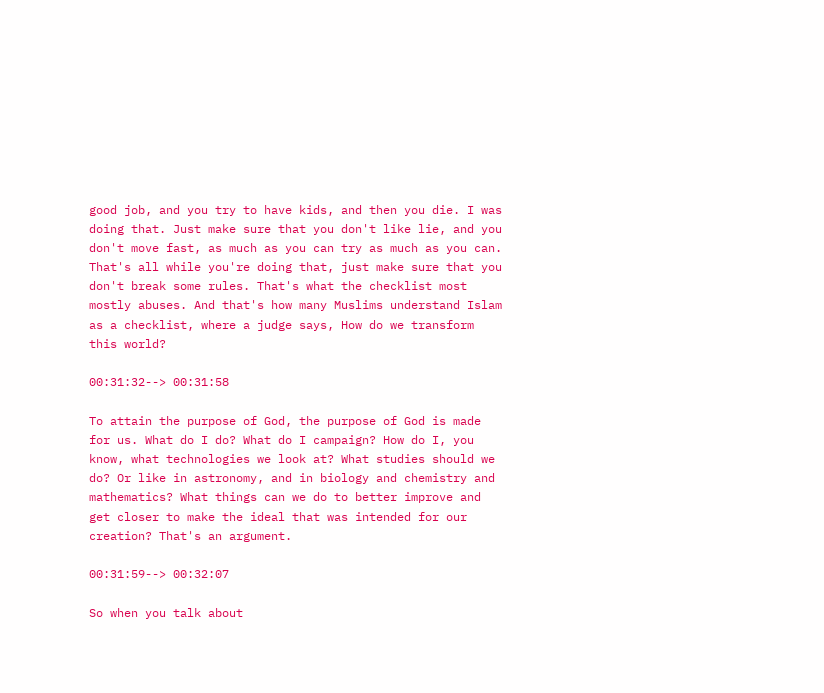good job, and you try to have kids, and then you die. I was doing that. Just make sure that you don't like lie, and you don't move fast, as much as you can try as much as you can. That's all while you're doing that, just make sure that you don't break some rules. That's what the checklist most mostly abuses. And that's how many Muslims understand Islam as a checklist, where a judge says, How do we transform this world?

00:31:32--> 00:31:58

To attain the purpose of God, the purpose of God is made for us. What do I do? What do I campaign? How do I, you know, what technologies we look at? What studies should we do? Or like in astronomy, and in biology and chemistry and mathematics? What things can we do to better improve and get closer to make the ideal that was intended for our creation? That's an argument.

00:31:59--> 00:32:07

So when you talk about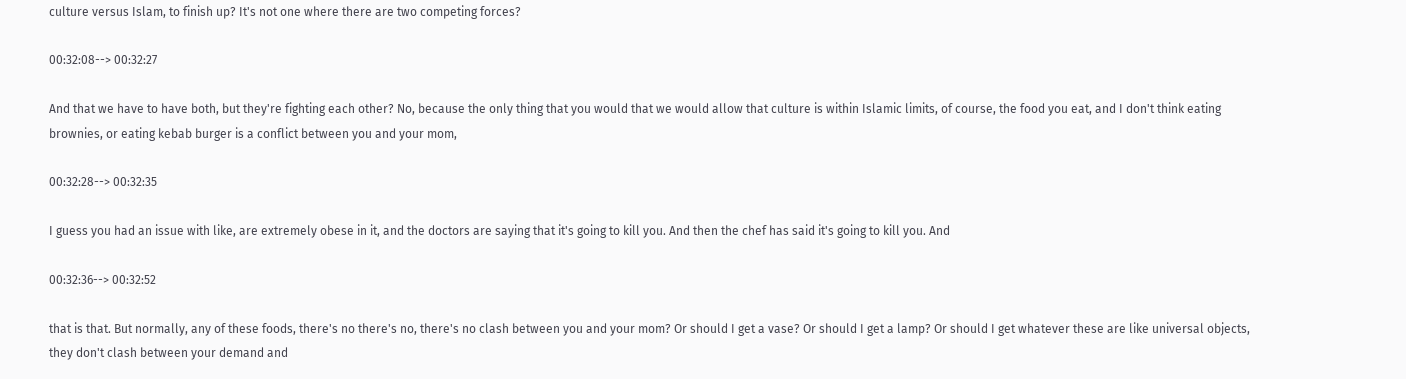culture versus Islam, to finish up? It's not one where there are two competing forces?

00:32:08--> 00:32:27

And that we have to have both, but they're fighting each other? No, because the only thing that you would that we would allow that culture is within Islamic limits, of course, the food you eat, and I don't think eating brownies, or eating kebab burger is a conflict between you and your mom,

00:32:28--> 00:32:35

I guess you had an issue with like, are extremely obese in it, and the doctors are saying that it's going to kill you. And then the chef has said it's going to kill you. And

00:32:36--> 00:32:52

that is that. But normally, any of these foods, there's no there's no, there's no clash between you and your mom? Or should I get a vase? Or should I get a lamp? Or should I get whatever these are like universal objects, they don't clash between your demand and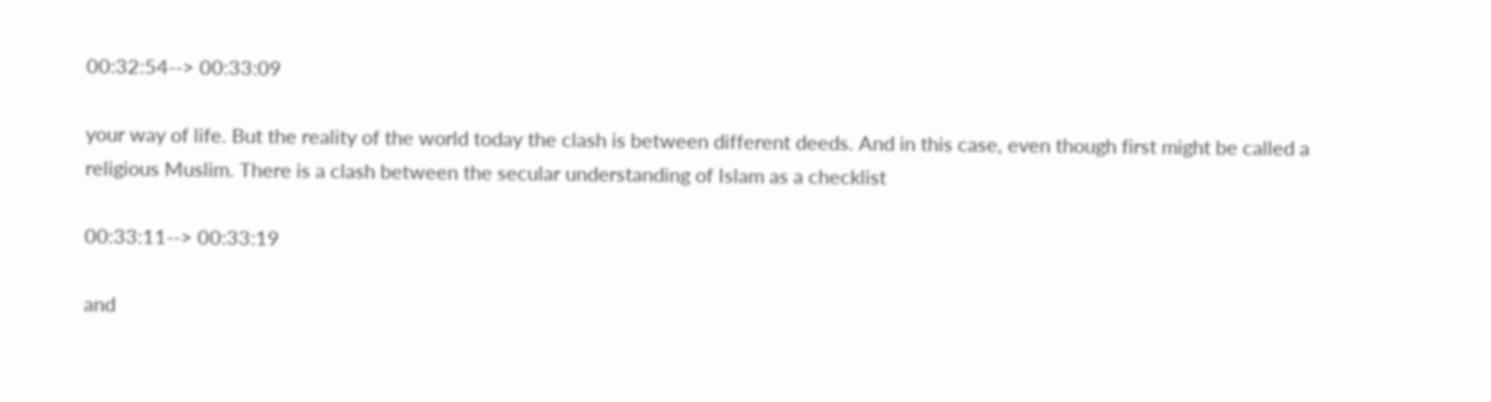00:32:54--> 00:33:09

your way of life. But the reality of the world today the clash is between different deeds. And in this case, even though first might be called a religious Muslim. There is a clash between the secular understanding of Islam as a checklist

00:33:11--> 00:33:19

and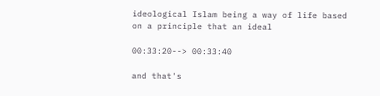ideological Islam being a way of life based on a principle that an ideal

00:33:20--> 00:33:40

and that's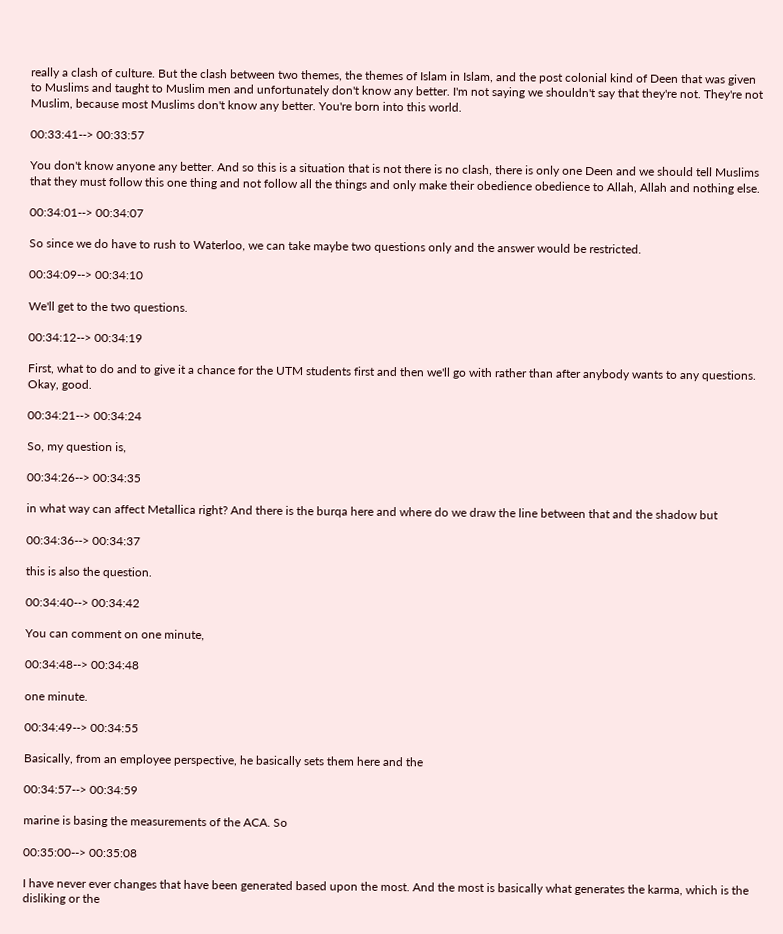really a clash of culture. But the clash between two themes, the themes of Islam in Islam, and the post colonial kind of Deen that was given to Muslims and taught to Muslim men and unfortunately don't know any better. I'm not saying we shouldn't say that they're not. They're not Muslim, because most Muslims don't know any better. You're born into this world.

00:33:41--> 00:33:57

You don't know anyone any better. And so this is a situation that is not there is no clash, there is only one Deen and we should tell Muslims that they must follow this one thing and not follow all the things and only make their obedience obedience to Allah, Allah and nothing else.

00:34:01--> 00:34:07

So since we do have to rush to Waterloo, we can take maybe two questions only and the answer would be restricted.

00:34:09--> 00:34:10

We'll get to the two questions.

00:34:12--> 00:34:19

First, what to do and to give it a chance for the UTM students first and then we'll go with rather than after anybody wants to any questions. Okay, good.

00:34:21--> 00:34:24

So, my question is,

00:34:26--> 00:34:35

in what way can affect Metallica right? And there is the burqa here and where do we draw the line between that and the shadow but

00:34:36--> 00:34:37

this is also the question.

00:34:40--> 00:34:42

You can comment on one minute,

00:34:48--> 00:34:48

one minute.

00:34:49--> 00:34:55

Basically, from an employee perspective, he basically sets them here and the

00:34:57--> 00:34:59

marine is basing the measurements of the ACA. So

00:35:00--> 00:35:08

I have never ever changes that have been generated based upon the most. And the most is basically what generates the karma, which is the disliking or the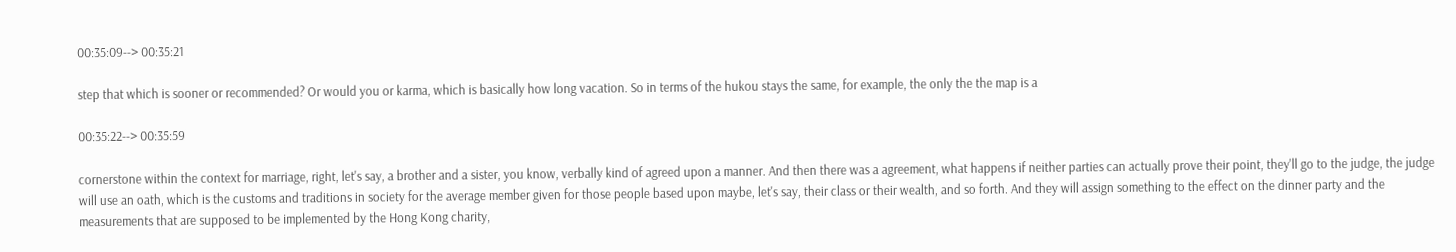00:35:09--> 00:35:21

step that which is sooner or recommended? Or would you or karma, which is basically how long vacation. So in terms of the hukou stays the same, for example, the only the the map is a

00:35:22--> 00:35:59

cornerstone within the context for marriage, right, let's say, a brother and a sister, you know, verbally kind of agreed upon a manner. And then there was a agreement, what happens if neither parties can actually prove their point, they'll go to the judge, the judge will use an oath, which is the customs and traditions in society for the average member given for those people based upon maybe, let's say, their class or their wealth, and so forth. And they will assign something to the effect on the dinner party and the measurements that are supposed to be implemented by the Hong Kong charity,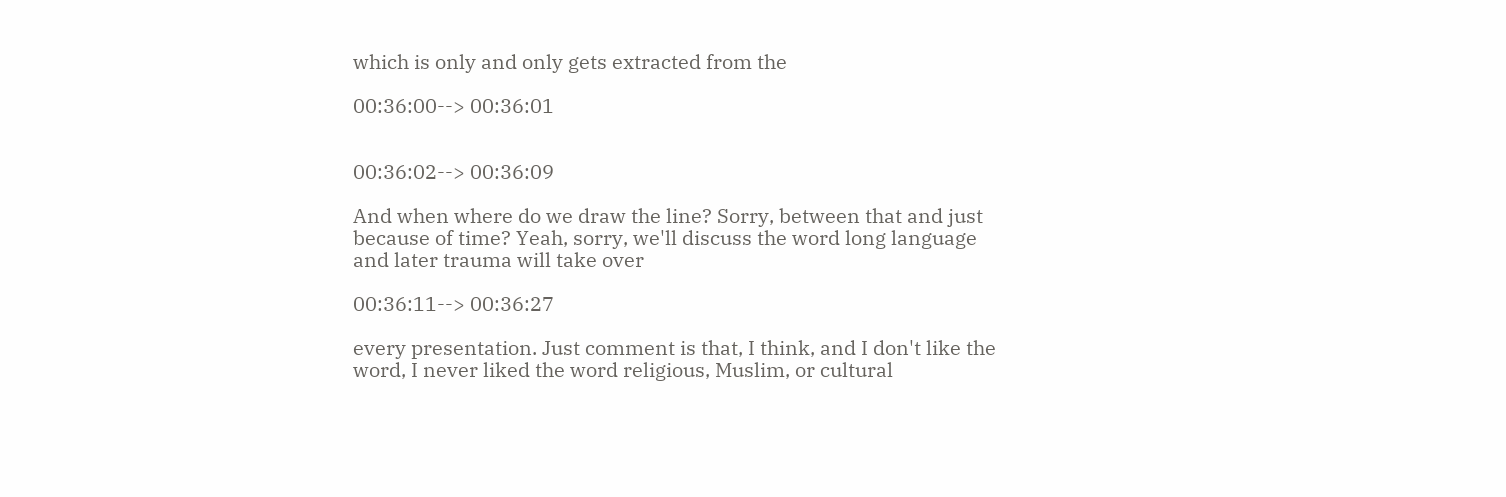which is only and only gets extracted from the

00:36:00--> 00:36:01


00:36:02--> 00:36:09

And when where do we draw the line? Sorry, between that and just because of time? Yeah, sorry, we'll discuss the word long language and later trauma will take over

00:36:11--> 00:36:27

every presentation. Just comment is that, I think, and I don't like the word, I never liked the word religious, Muslim, or cultural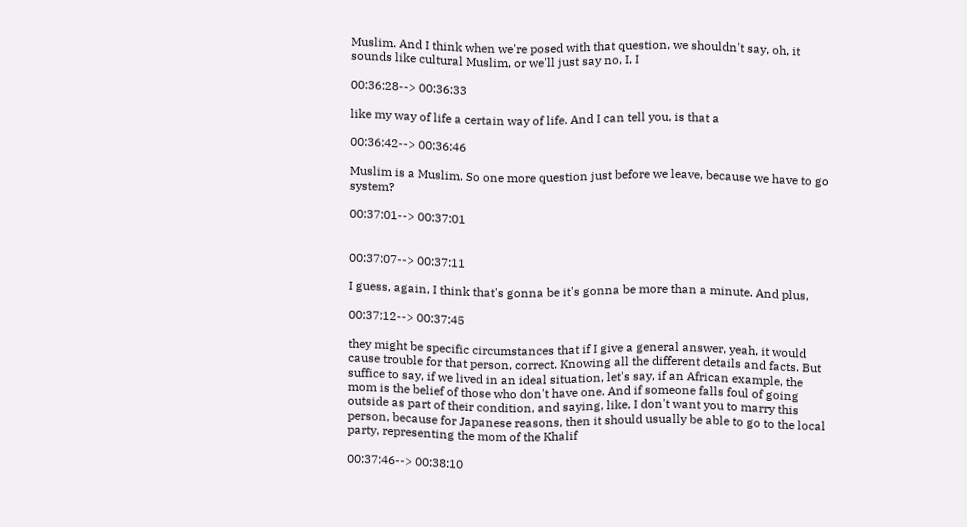Muslim. And I think when we're posed with that question, we shouldn't say, oh, it sounds like cultural Muslim, or we'll just say no, I, I

00:36:28--> 00:36:33

like my way of life a certain way of life. And I can tell you, is that a

00:36:42--> 00:36:46

Muslim is a Muslim. So one more question just before we leave, because we have to go system?

00:37:01--> 00:37:01


00:37:07--> 00:37:11

I guess, again, I think that's gonna be it's gonna be more than a minute. And plus,

00:37:12--> 00:37:45

they might be specific circumstances that if I give a general answer, yeah, it would cause trouble for that person, correct. Knowing all the different details and facts. But suffice to say, if we lived in an ideal situation, let's say, if an African example, the mom is the belief of those who don't have one. And if someone falls foul of going outside as part of their condition, and saying, like, I don't want you to marry this person, because for Japanese reasons, then it should usually be able to go to the local party, representing the mom of the Khalif

00:37:46--> 00:38:10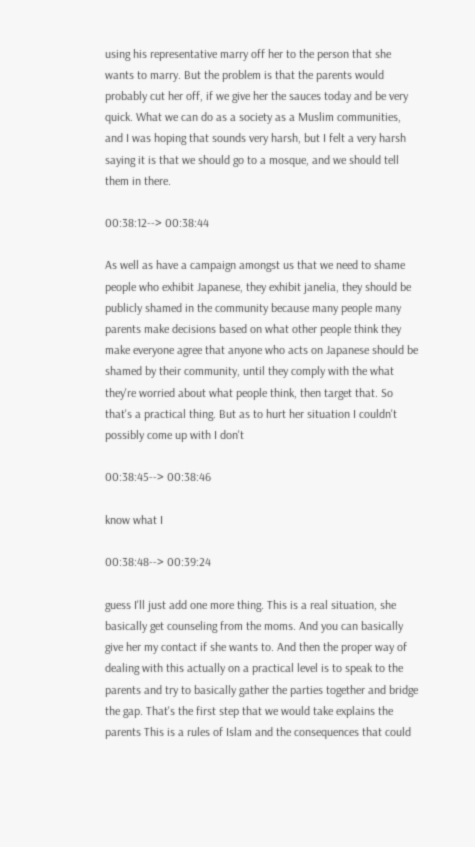using his representative marry off her to the person that she wants to marry. But the problem is that the parents would probably cut her off, if we give her the sauces today and be very quick. What we can do as a society as a Muslim communities, and I was hoping that sounds very harsh, but I felt a very harsh saying it is that we should go to a mosque, and we should tell them in there.

00:38:12--> 00:38:44

As well as have a campaign amongst us that we need to shame people who exhibit Japanese, they exhibit janelia, they should be publicly shamed in the community because many people many parents make decisions based on what other people think they make everyone agree that anyone who acts on Japanese should be shamed by their community, until they comply with the what they're worried about what people think, then target that. So that's a practical thing. But as to hurt her situation I couldn't possibly come up with I don't

00:38:45--> 00:38:46

know what I

00:38:48--> 00:39:24

guess I'll just add one more thing. This is a real situation, she basically get counseling from the moms. And you can basically give her my contact if she wants to. And then the proper way of dealing with this actually on a practical level is to speak to the parents and try to basically gather the parties together and bridge the gap. That's the first step that we would take explains the parents This is a rules of Islam and the consequences that could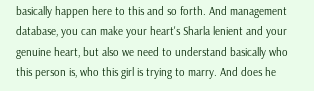basically happen here to this and so forth. And management database, you can make your heart's Sharla lenient and your genuine heart, but also we need to understand basically who this person is, who this girl is trying to marry. And does he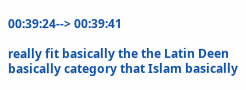00:39:24--> 00:39:41

really fit basically the the Latin Deen basically category that Islam basically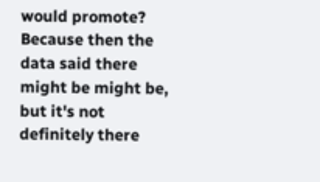would promote? Because then the data said there might be might be, but it's not definitely there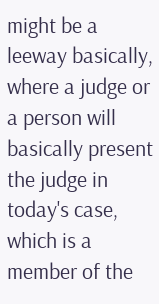might be a leeway basically, where a judge or a person will basically present the judge in today's case, which is a member of the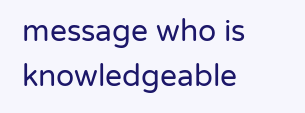message who is knowledgeable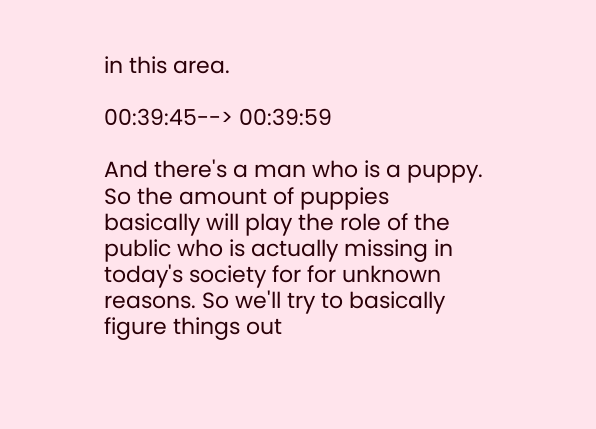in this area.

00:39:45--> 00:39:59

And there's a man who is a puppy. So the amount of puppies basically will play the role of the public who is actually missing in today's society for for unknown reasons. So we'll try to basically figure things out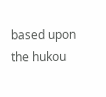based upon the hukou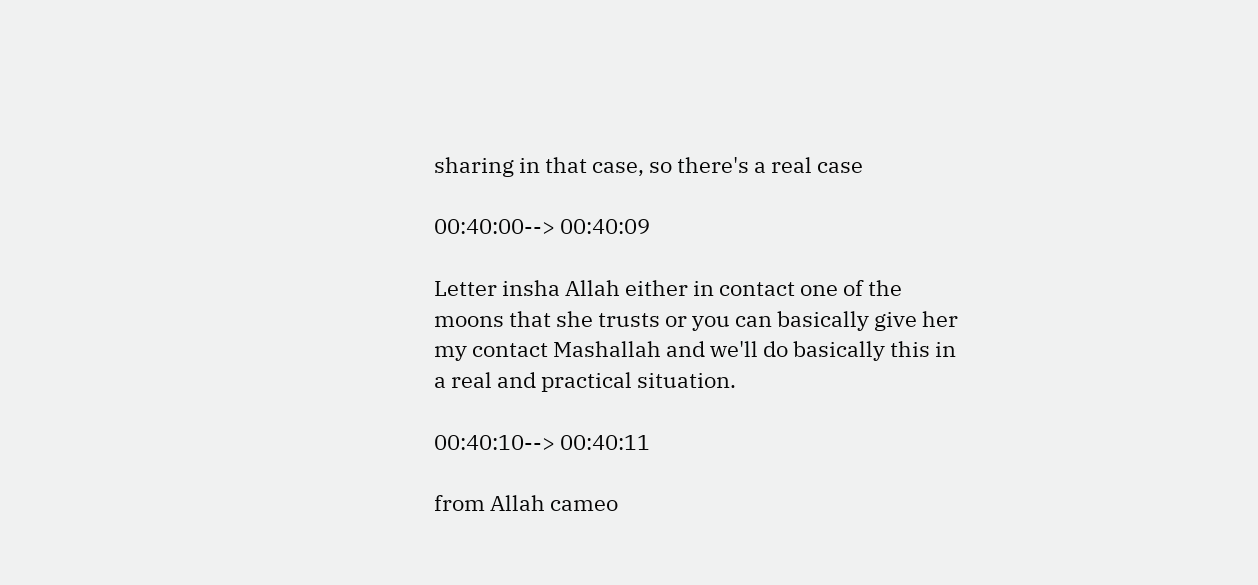sharing in that case, so there's a real case

00:40:00--> 00:40:09

Letter insha Allah either in contact one of the moons that she trusts or you can basically give her my contact Mashallah and we'll do basically this in a real and practical situation.

00:40:10--> 00:40:11

from Allah cameo